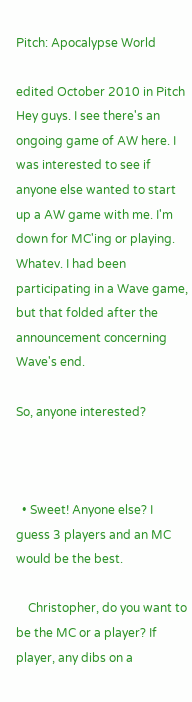Pitch: Apocalypse World

edited October 2010 in Pitch
Hey guys. I see there's an ongoing game of AW here. I was interested to see if anyone else wanted to start up a AW game with me. I'm down for MC'ing or playing. Whatev. I had been participating in a Wave game, but that folded after the announcement concerning Wave's end.

So, anyone interested?



  • Sweet! Anyone else? I guess 3 players and an MC would be the best.

    Christopher, do you want to be the MC or a player? If player, any dibs on a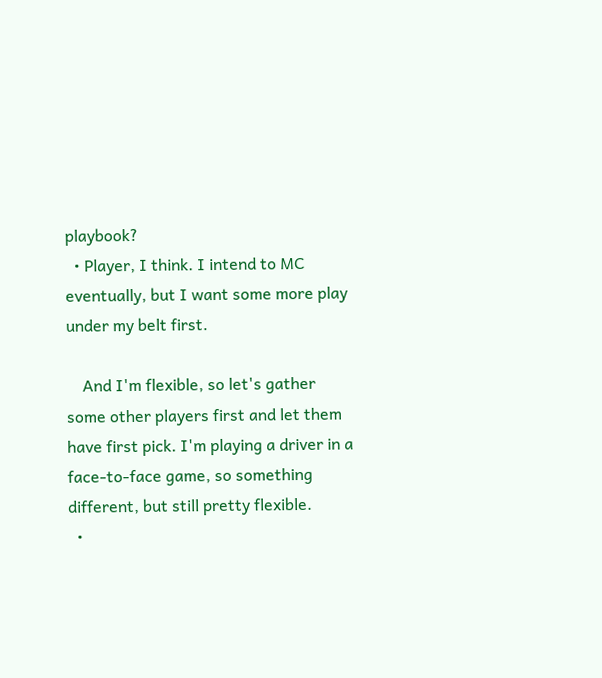playbook?
  • Player, I think. I intend to MC eventually, but I want some more play under my belt first.

    And I'm flexible, so let's gather some other players first and let them have first pick. I'm playing a driver in a face-to-face game, so something different, but still pretty flexible.
  •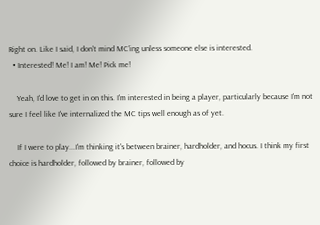Right on. Like I said, I don't mind MC'ing unless someone else is interested.
  • Interested! Me! I am! Me! Pick me!

    Yeah, I'd love to get in on this. I'm interested in being a player, particularly because I'm not sure I feel like I've internalized the MC tips well enough as of yet.

    If I were to play...I'm thinking it's between brainer, hardholder, and hocus. I think my first choice is hardholder, followed by brainer, followed by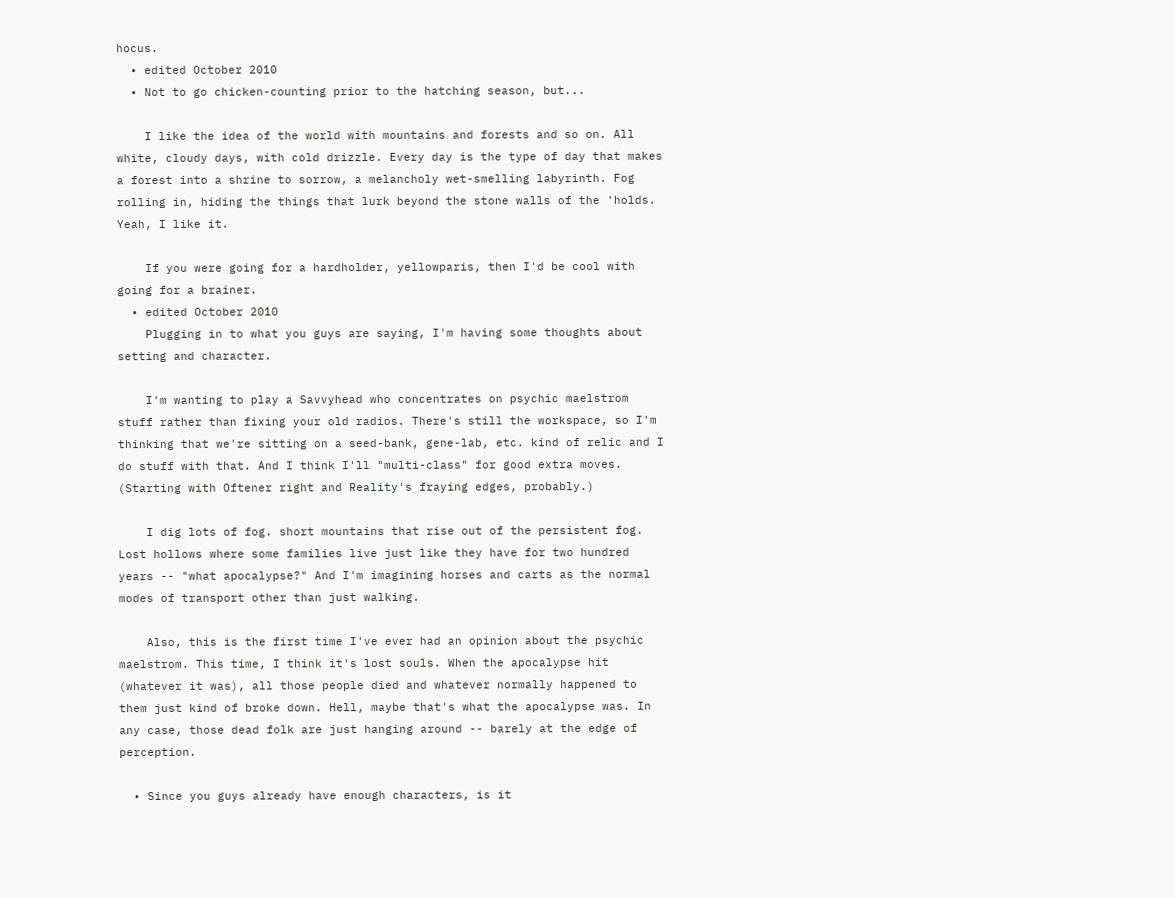hocus.
  • edited October 2010
  • Not to go chicken-counting prior to the hatching season, but...

    I like the idea of the world with mountains and forests and so on. All white, cloudy days, with cold drizzle. Every day is the type of day that makes a forest into a shrine to sorrow, a melancholy wet-smelling labyrinth. Fog rolling in, hiding the things that lurk beyond the stone walls of the 'holds. Yeah, I like it.

    If you were going for a hardholder, yellowparis, then I'd be cool with going for a brainer.
  • edited October 2010
    Plugging in to what you guys are saying, I'm having some thoughts about setting and character.

    I'm wanting to play a Savvyhead who concentrates on psychic maelstrom stuff rather than fixing your old radios. There's still the workspace, so I'm thinking that we're sitting on a seed-bank, gene-lab, etc. kind of relic and I do stuff with that. And I think I'll "multi-class" for good extra moves. (Starting with Oftener right and Reality's fraying edges, probably.)

    I dig lots of fog. short mountains that rise out of the persistent fog. Lost hollows where some families live just like they have for two hundred years -- "what apocalypse?" And I'm imagining horses and carts as the normal modes of transport other than just walking.

    Also, this is the first time I've ever had an opinion about the psychic maelstrom. This time, I think it's lost souls. When the apocalypse hit (whatever it was), all those people died and whatever normally happened to them just kind of broke down. Hell, maybe that's what the apocalypse was. In any case, those dead folk are just hanging around -- barely at the edge of perception.

  • Since you guys already have enough characters, is it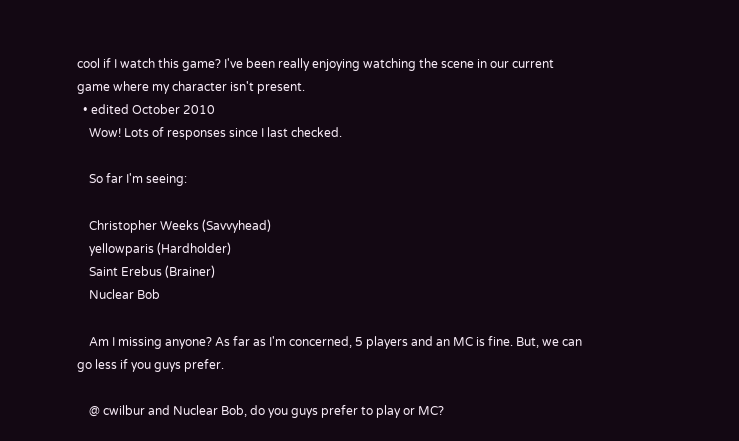cool if I watch this game? I've been really enjoying watching the scene in our current game where my character isn't present.
  • edited October 2010
    Wow! Lots of responses since I last checked.

    So far I'm seeing:

    Christopher Weeks (Savvyhead)
    yellowparis (Hardholder)
    Saint Erebus (Brainer)
    Nuclear Bob

    Am I missing anyone? As far as I'm concerned, 5 players and an MC is fine. But, we can go less if you guys prefer.

    @ cwilbur and Nuclear Bob, do you guys prefer to play or MC?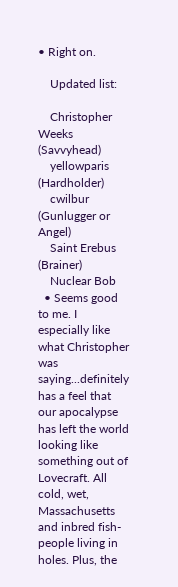• Right on.

    Updated list:

    Christopher Weeks (Savvyhead)
    yellowparis (Hardholder)
    cwilbur (Gunlugger or Angel)
    Saint Erebus (Brainer)
    Nuclear Bob
  • Seems good to me. I especially like what Christopher was saying...definitely has a feel that our apocalypse has left the world looking like something out of Lovecraft. All cold, wet, Massachusetts and inbred fish-people living in holes. Plus, the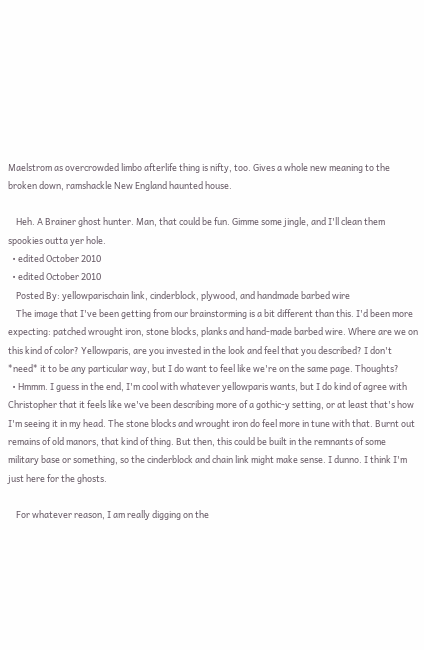Maelstrom as overcrowded limbo afterlife thing is nifty, too. Gives a whole new meaning to the broken down, ramshackle New England haunted house.

    Heh. A Brainer ghost hunter. Man, that could be fun. Gimme some jingle, and I'll clean them spookies outta yer hole.
  • edited October 2010
  • edited October 2010
    Posted By: yellowparischain link, cinderblock, plywood, and handmade barbed wire
    The image that I've been getting from our brainstorming is a bit different than this. I'd been more expecting: patched wrought iron, stone blocks, planks and hand-made barbed wire. Where are we on this kind of color? Yellowparis, are you invested in the look and feel that you described? I don't *need* it to be any particular way, but I do want to feel like we're on the same page. Thoughts?
  • Hmmm. I guess in the end, I'm cool with whatever yellowparis wants, but I do kind of agree with Christopher that it feels like we've been describing more of a gothic-y setting, or at least that's how I'm seeing it in my head. The stone blocks and wrought iron do feel more in tune with that. Burnt out remains of old manors, that kind of thing. But then, this could be built in the remnants of some military base or something, so the cinderblock and chain link might make sense. I dunno. I think I'm just here for the ghosts.

    For whatever reason, I am really digging on the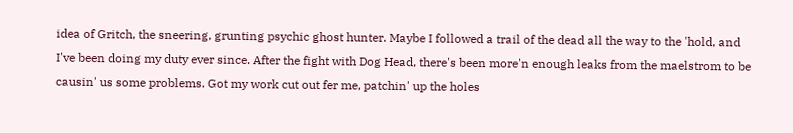idea of Gritch, the sneering, grunting psychic ghost hunter. Maybe I followed a trail of the dead all the way to the 'hold, and I've been doing my duty ever since. After the fight with Dog Head, there's been more'n enough leaks from the maelstrom to be causin' us some problems. Got my work cut out fer me, patchin' up the holes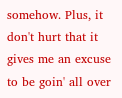somehow. Plus, it don't hurt that it gives me an excuse to be goin' all over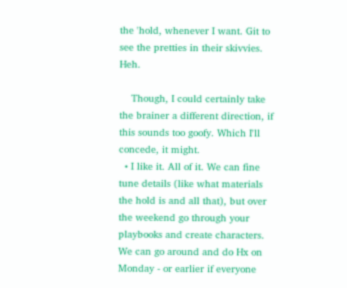the 'hold, whenever I want. Git to see the pretties in their skivvies. Heh.

    Though, I could certainly take the brainer a different direction, if this sounds too goofy. Which I'll concede, it might.
  • I like it. All of it. We can fine tune details (like what materials the hold is and all that), but over the weekend go through your playbooks and create characters. We can go around and do Hx on Monday - or earlier if everyone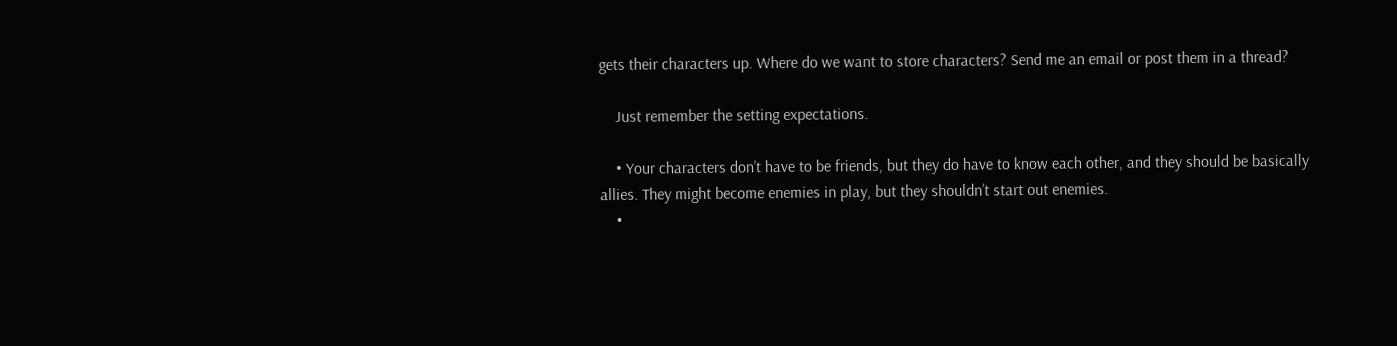gets their characters up. Where do we want to store characters? Send me an email or post them in a thread?

    Just remember the setting expectations.

    • Your characters don’t have to be friends, but they do have to know each other, and they should be basically allies. They might become enemies in play, but they shouldn’t start out enemies.
    •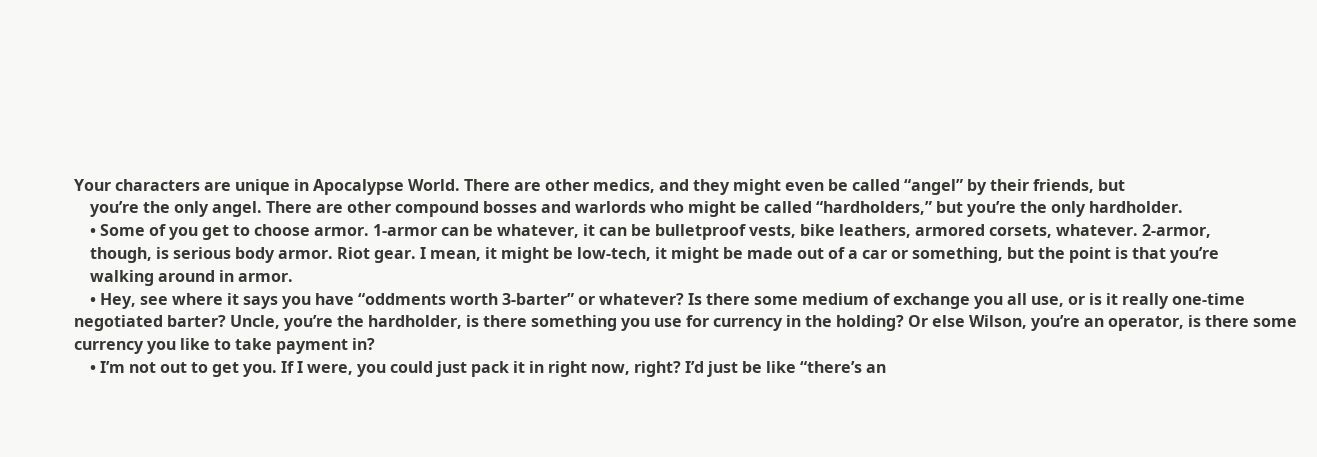Your characters are unique in Apocalypse World. There are other medics, and they might even be called “angel” by their friends, but
    you’re the only angel. There are other compound bosses and warlords who might be called “hardholders,” but you’re the only hardholder.
    • Some of you get to choose armor. 1-armor can be whatever, it can be bulletproof vests, bike leathers, armored corsets, whatever. 2-armor,
    though, is serious body armor. Riot gear. I mean, it might be low-tech, it might be made out of a car or something, but the point is that you’re
    walking around in armor.
    • Hey, see where it says you have “oddments worth 3-barter” or whatever? Is there some medium of exchange you all use, or is it really one-time negotiated barter? Uncle, you’re the hardholder, is there something you use for currency in the holding? Or else Wilson, you’re an operator, is there some currency you like to take payment in?
    • I’m not out to get you. If I were, you could just pack it in right now, right? I’d just be like “there’s an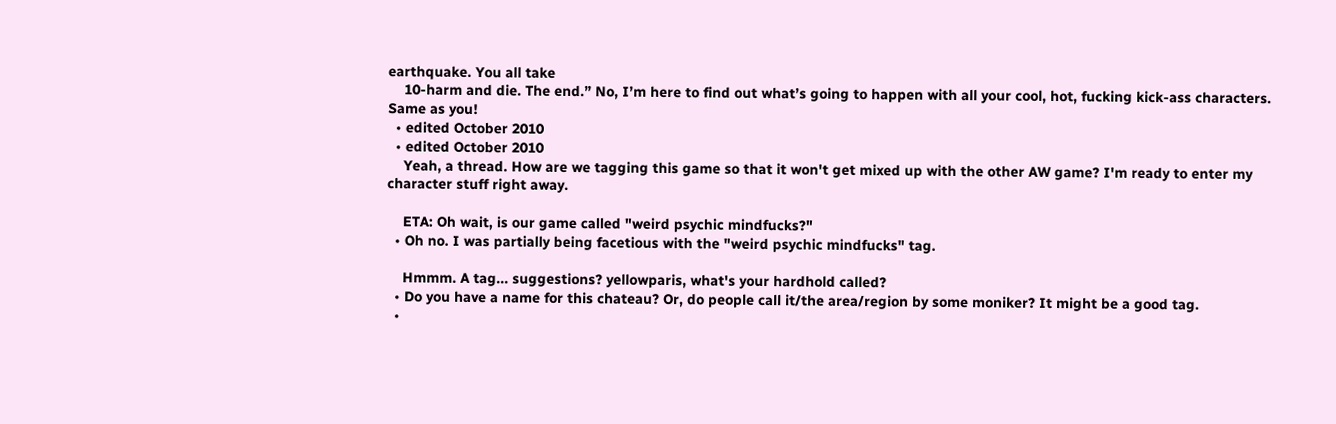earthquake. You all take
    10-harm and die. The end.” No, I’m here to find out what’s going to happen with all your cool, hot, fucking kick-ass characters. Same as you!
  • edited October 2010
  • edited October 2010
    Yeah, a thread. How are we tagging this game so that it won't get mixed up with the other AW game? I'm ready to enter my character stuff right away.

    ETA: Oh wait, is our game called "weird psychic mindfucks?"
  • Oh no. I was partially being facetious with the "weird psychic mindfucks" tag.

    Hmmm. A tag... suggestions? yellowparis, what's your hardhold called?
  • Do you have a name for this chateau? Or, do people call it/the area/region by some moniker? It might be a good tag.
  •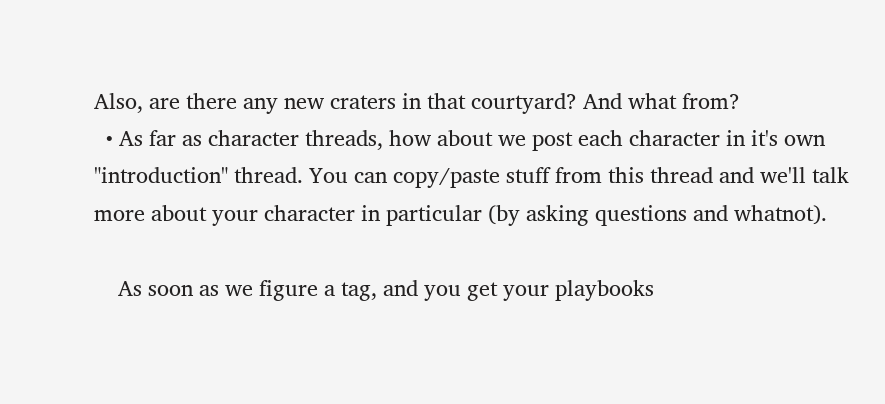Also, are there any new craters in that courtyard? And what from?
  • As far as character threads, how about we post each character in it's own "introduction" thread. You can copy/paste stuff from this thread and we'll talk more about your character in particular (by asking questions and whatnot).

    As soon as we figure a tag, and you get your playbooks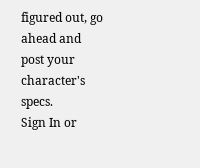figured out, go ahead and post your character's specs.
Sign In or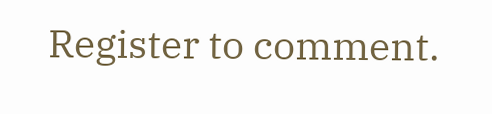Register to comment.